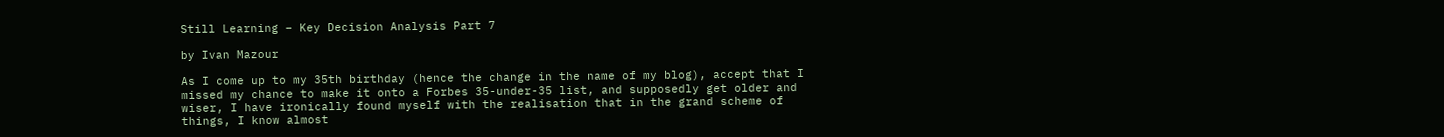Still Learning – Key Decision Analysis Part 7

by Ivan Mazour

As I come up to my 35th birthday (hence the change in the name of my blog), accept that I missed my chance to make it onto a Forbes 35-under-35 list, and supposedly get older and wiser, I have ironically found myself with the realisation that in the grand scheme of things, I know almost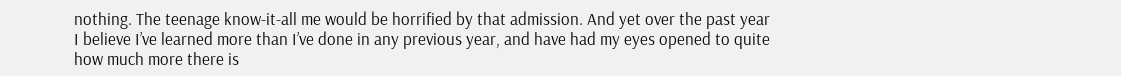nothing. The teenage know-it-all me would be horrified by that admission. And yet over the past year I believe I’ve learned more than I’ve done in any previous year, and have had my eyes opened to quite how much more there is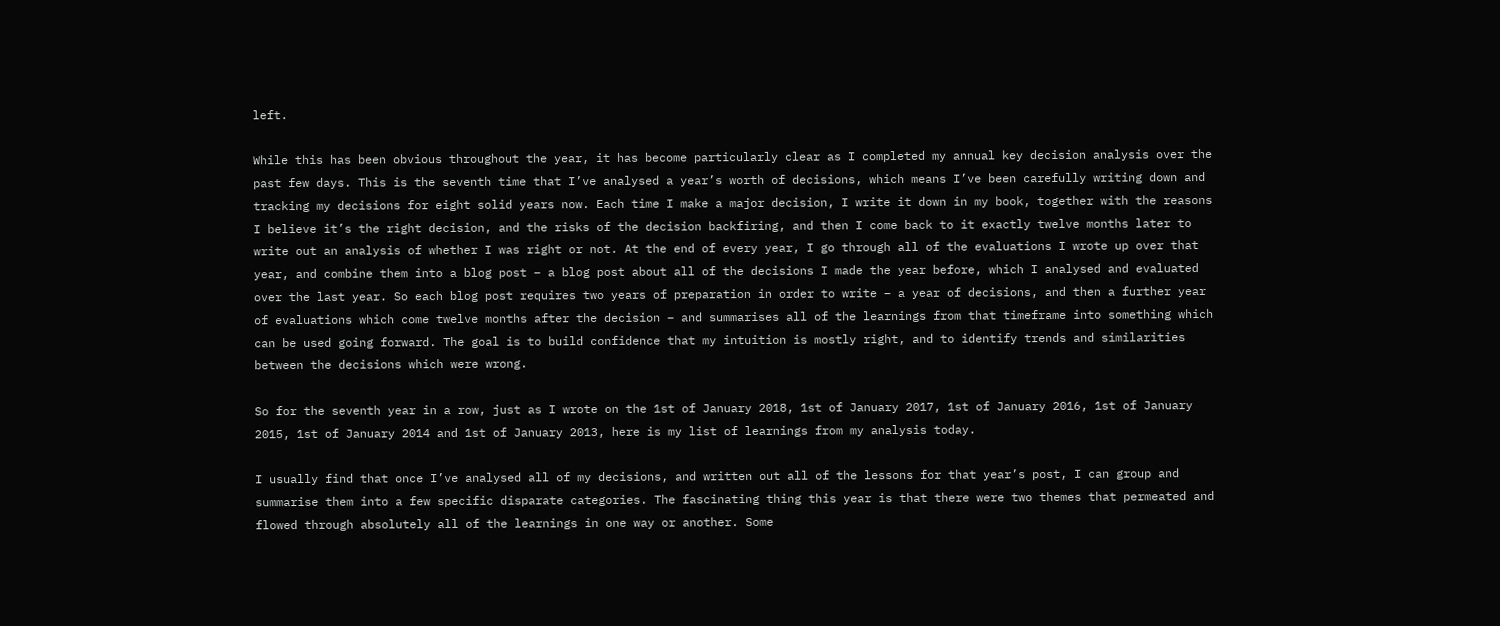left.

While this has been obvious throughout the year, it has become particularly clear as I completed my annual key decision analysis over the past few days. This is the seventh time that I’ve analysed a year’s worth of decisions, which means I’ve been carefully writing down and tracking my decisions for eight solid years now. Each time I make a major decision, I write it down in my book, together with the reasons I believe it’s the right decision, and the risks of the decision backfiring, and then I come back to it exactly twelve months later to write out an analysis of whether I was right or not. At the end of every year, I go through all of the evaluations I wrote up over that year, and combine them into a blog post – a blog post about all of the decisions I made the year before, which I analysed and evaluated over the last year. So each blog post requires two years of preparation in order to write – a year of decisions, and then a further year of evaluations which come twelve months after the decision – and summarises all of the learnings from that timeframe into something which can be used going forward. The goal is to build confidence that my intuition is mostly right, and to identify trends and similarities between the decisions which were wrong.

So for the seventh year in a row, just as I wrote on the 1st of January 2018, 1st of January 2017, 1st of January 2016, 1st of January 2015, 1st of January 2014 and 1st of January 2013, here is my list of learnings from my analysis today.

I usually find that once I’ve analysed all of my decisions, and written out all of the lessons for that year’s post, I can group and summarise them into a few specific disparate categories. The fascinating thing this year is that there were two themes that permeated and flowed through absolutely all of the learnings in one way or another. Some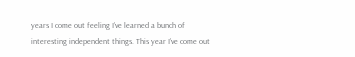years I come out feeling I’ve learned a bunch of interesting independent things. This year I’ve come out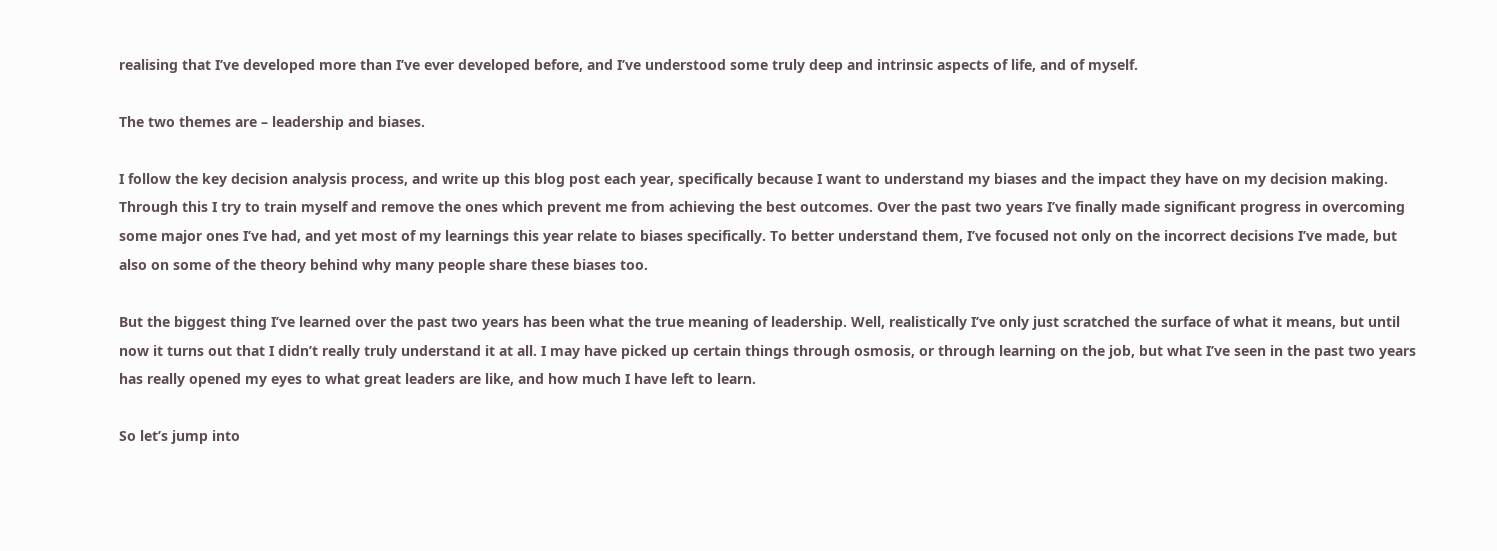realising that I’ve developed more than I’ve ever developed before, and I’ve understood some truly deep and intrinsic aspects of life, and of myself.

The two themes are – leadership and biases.

I follow the key decision analysis process, and write up this blog post each year, specifically because I want to understand my biases and the impact they have on my decision making. Through this I try to train myself and remove the ones which prevent me from achieving the best outcomes. Over the past two years I’ve finally made significant progress in overcoming some major ones I’ve had, and yet most of my learnings this year relate to biases specifically. To better understand them, I’ve focused not only on the incorrect decisions I’ve made, but also on some of the theory behind why many people share these biases too.

But the biggest thing I’ve learned over the past two years has been what the true meaning of leadership. Well, realistically I’ve only just scratched the surface of what it means, but until now it turns out that I didn’t really truly understand it at all. I may have picked up certain things through osmosis, or through learning on the job, but what I’ve seen in the past two years has really opened my eyes to what great leaders are like, and how much I have left to learn.

So let’s jump into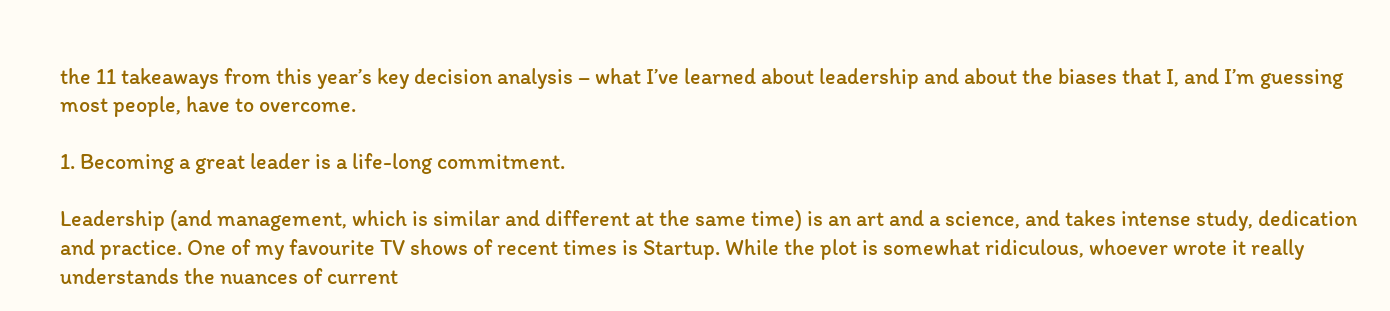the 11 takeaways from this year’s key decision analysis – what I’ve learned about leadership and about the biases that I, and I’m guessing most people, have to overcome.

1. Becoming a great leader is a life-long commitment.

Leadership (and management, which is similar and different at the same time) is an art and a science, and takes intense study, dedication and practice. One of my favourite TV shows of recent times is Startup. While the plot is somewhat ridiculous, whoever wrote it really understands the nuances of current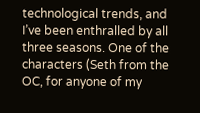technological trends, and I’ve been enthralled by all three seasons. One of the characters (Seth from the OC, for anyone of my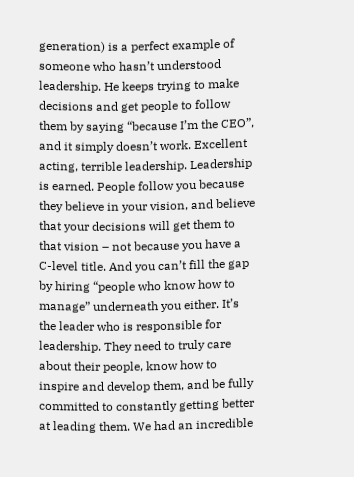generation) is a perfect example of someone who hasn’t understood leadership. He keeps trying to make decisions and get people to follow them by saying “because I’m the CEO”, and it simply doesn’t work. Excellent acting, terrible leadership. Leadership is earned. People follow you because they believe in your vision, and believe that your decisions will get them to that vision – not because you have a C-level title. And you can’t fill the gap by hiring “people who know how to manage” underneath you either. It’s the leader who is responsible for leadership. They need to truly care about their people, know how to inspire and develop them, and be fully committed to constantly getting better at leading them. We had an incredible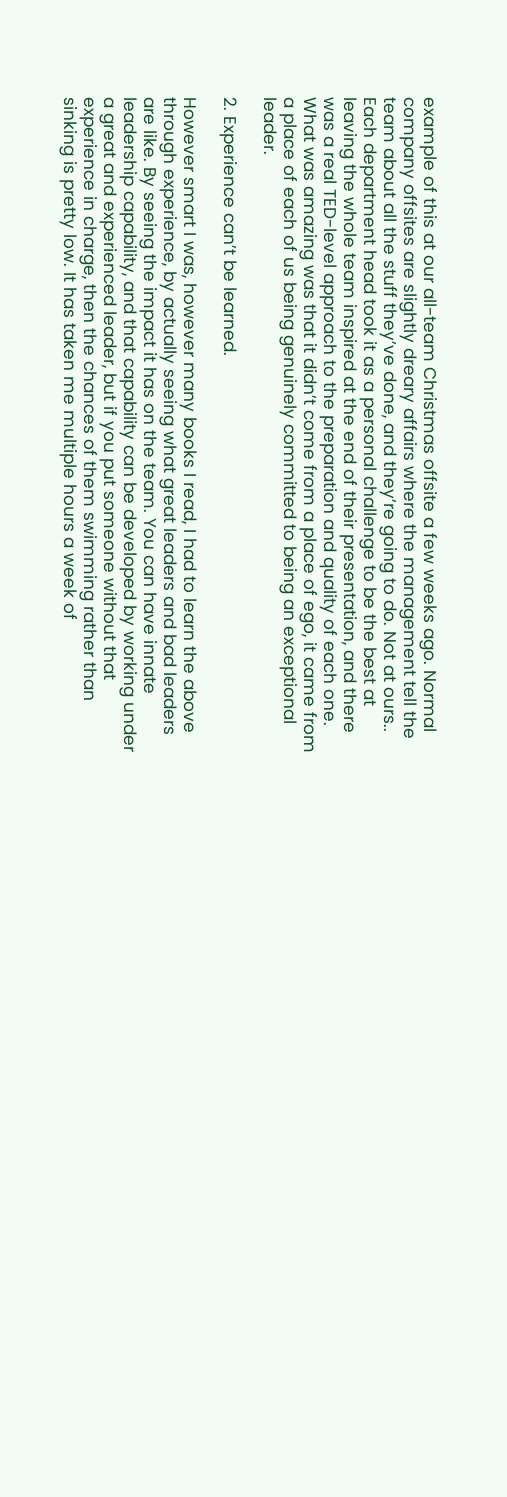example of this at our all-team Christmas offsite a few weeks ago. Normal company offsites are slightly dreary affairs where the management tell the team about all the stuff they’ve done, and they’re going to do. Not at ours.. Each department head took it as a personal challenge to be the best at leaving the whole team inspired at the end of their presentation, and there was a real TED-level approach to the preparation and quality of each one. What was amazing was that it didn’t come from a place of ego, it came from a place of each of us being genuinely committed to being an exceptional leader.

2. Experience can’t be learned.

However smart I was, however many books I read, I had to learn the above through experience, by actually seeing what great leaders and bad leaders are like. By seeing the impact it has on the team. You can have innate leadership capability, and that capability can be developed by working under a great and experienced leader, but if you put someone without that experience in charge, then the chances of them swimming rather than sinking is pretty low. It has taken me multiple hours a week of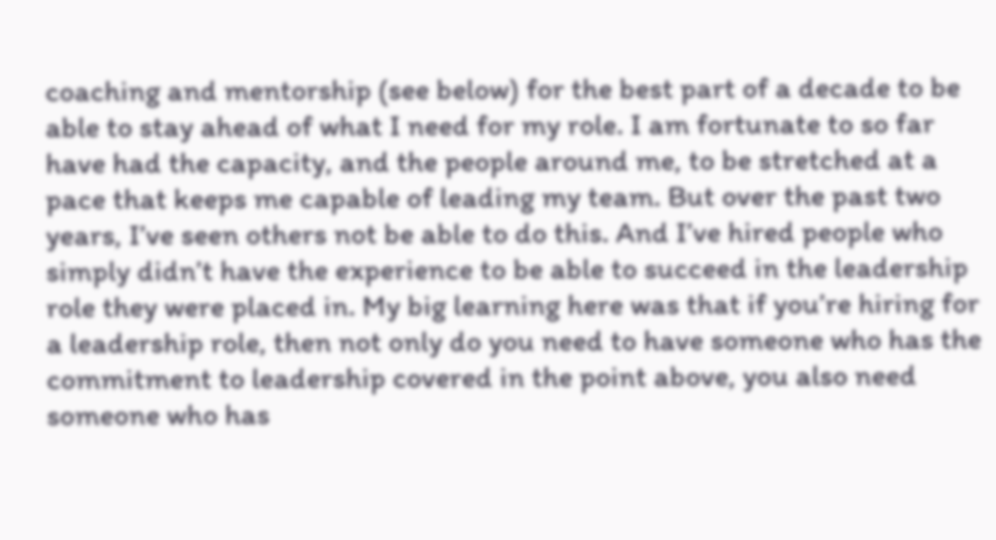coaching and mentorship (see below) for the best part of a decade to be able to stay ahead of what I need for my role. I am fortunate to so far have had the capacity, and the people around me, to be stretched at a pace that keeps me capable of leading my team. But over the past two years, I’ve seen others not be able to do this. And I’ve hired people who simply didn’t have the experience to be able to succeed in the leadership role they were placed in. My big learning here was that if you’re hiring for a leadership role, then not only do you need to have someone who has the commitment to leadership covered in the point above, you also need someone who has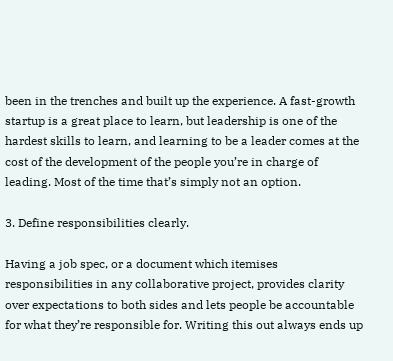been in the trenches and built up the experience. A fast-growth startup is a great place to learn, but leadership is one of the hardest skills to learn, and learning to be a leader comes at the cost of the development of the people you’re in charge of leading. Most of the time that’s simply not an option.

3. Define responsibilities clearly.

Having a job spec, or a document which itemises responsibilities in any collaborative project, provides clarity over expectations to both sides and lets people be accountable for what they’re responsible for. Writing this out always ends up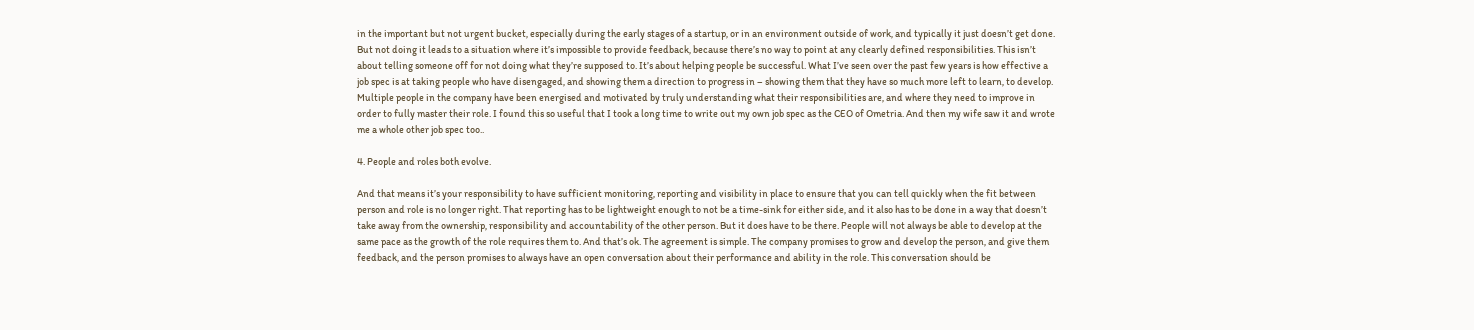in the important but not urgent bucket, especially during the early stages of a startup, or in an environment outside of work, and typically it just doesn’t get done. But not doing it leads to a situation where it’s impossible to provide feedback, because there’s no way to point at any clearly defined responsibilities. This isn’t about telling someone off for not doing what they’re supposed to. It’s about helping people be successful. What I’ve seen over the past few years is how effective a job spec is at taking people who have disengaged, and showing them a direction to progress in – showing them that they have so much more left to learn, to develop. Multiple people in the company have been energised and motivated by truly understanding what their responsibilities are, and where they need to improve in order to fully master their role. I found this so useful that I took a long time to write out my own job spec as the CEO of Ometria. And then my wife saw it and wrote me a whole other job spec too..

4. People and roles both evolve.

And that means it’s your responsibility to have sufficient monitoring, reporting and visibility in place to ensure that you can tell quickly when the fit between person and role is no longer right. That reporting has to be lightweight enough to not be a time-sink for either side, and it also has to be done in a way that doesn’t take away from the ownership, responsibility and accountability of the other person. But it does have to be there. People will not always be able to develop at the same pace as the growth of the role requires them to. And that’s ok. The agreement is simple. The company promises to grow and develop the person, and give them feedback, and the person promises to always have an open conversation about their performance and ability in the role. This conversation should be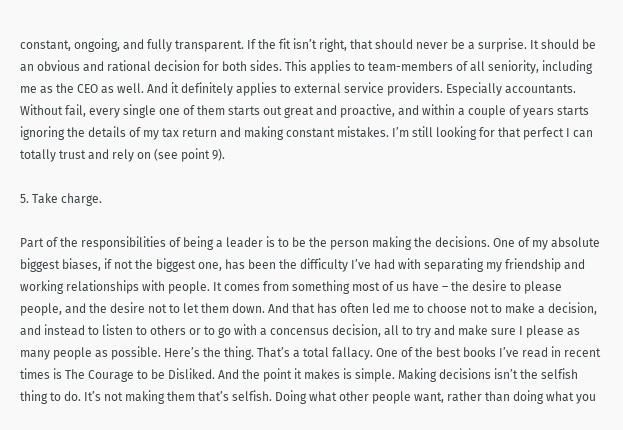constant, ongoing, and fully transparent. If the fit isn’t right, that should never be a surprise. It should be an obvious and rational decision for both sides. This applies to team-members of all seniority, including me as the CEO as well. And it definitely applies to external service providers. Especially accountants. Without fail, every single one of them starts out great and proactive, and within a couple of years starts ignoring the details of my tax return and making constant mistakes. I’m still looking for that perfect I can totally trust and rely on (see point 9).

5. Take charge.

Part of the responsibilities of being a leader is to be the person making the decisions. One of my absolute biggest biases, if not the biggest one, has been the difficulty I’ve had with separating my friendship and working relationships with people. It comes from something most of us have – the desire to please people, and the desire not to let them down. And that has often led me to choose not to make a decision, and instead to listen to others or to go with a concensus decision, all to try and make sure I please as many people as possible. Here’s the thing. That’s a total fallacy. One of the best books I’ve read in recent times is The Courage to be Disliked. And the point it makes is simple. Making decisions isn’t the selfish thing to do. It’s not making them that’s selfish. Doing what other people want, rather than doing what you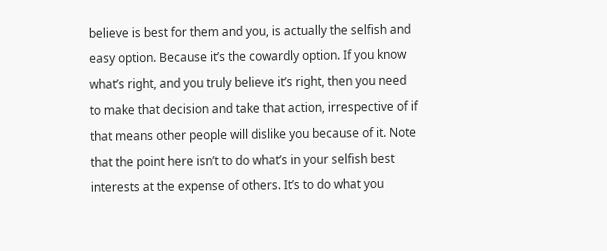believe is best for them and you, is actually the selfish and easy option. Because it’s the cowardly option. If you know what’s right, and you truly believe it’s right, then you need to make that decision and take that action, irrespective of if that means other people will dislike you because of it. Note that the point here isn’t to do what’s in your selfish best interests at the expense of others. It’s to do what you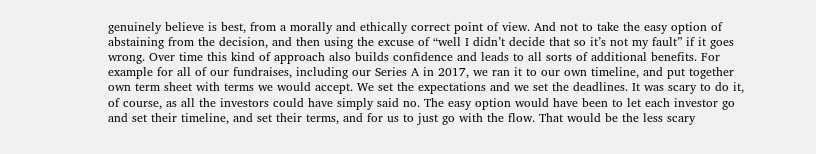genuinely believe is best, from a morally and ethically correct point of view. And not to take the easy option of abstaining from the decision, and then using the excuse of “well I didn’t decide that so it’s not my fault” if it goes wrong. Over time this kind of approach also builds confidence and leads to all sorts of additional benefits. For example for all of our fundraises, including our Series A in 2017, we ran it to our own timeline, and put together own term sheet with terms we would accept. We set the expectations and we set the deadlines. It was scary to do it, of course, as all the investors could have simply said no. The easy option would have been to let each investor go and set their timeline, and set their terms, and for us to just go with the flow. That would be the less scary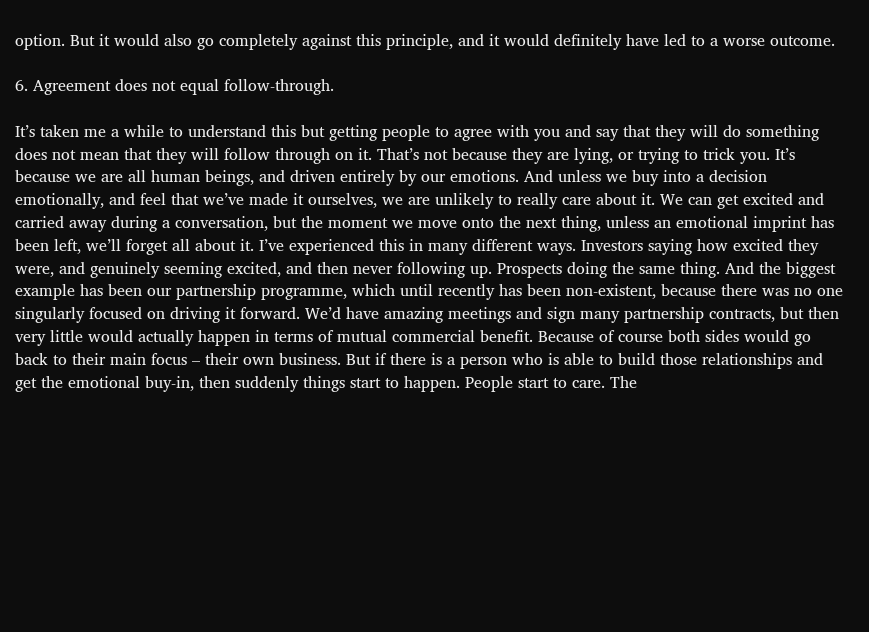option. But it would also go completely against this principle, and it would definitely have led to a worse outcome.

6. Agreement does not equal follow-through.

It’s taken me a while to understand this but getting people to agree with you and say that they will do something does not mean that they will follow through on it. That’s not because they are lying, or trying to trick you. It’s because we are all human beings, and driven entirely by our emotions. And unless we buy into a decision emotionally, and feel that we’ve made it ourselves, we are unlikely to really care about it. We can get excited and carried away during a conversation, but the moment we move onto the next thing, unless an emotional imprint has been left, we’ll forget all about it. I’ve experienced this in many different ways. Investors saying how excited they were, and genuinely seeming excited, and then never following up. Prospects doing the same thing. And the biggest example has been our partnership programme, which until recently has been non-existent, because there was no one singularly focused on driving it forward. We’d have amazing meetings and sign many partnership contracts, but then very little would actually happen in terms of mutual commercial benefit. Because of course both sides would go back to their main focus – their own business. But if there is a person who is able to build those relationships and get the emotional buy-in, then suddenly things start to happen. People start to care. The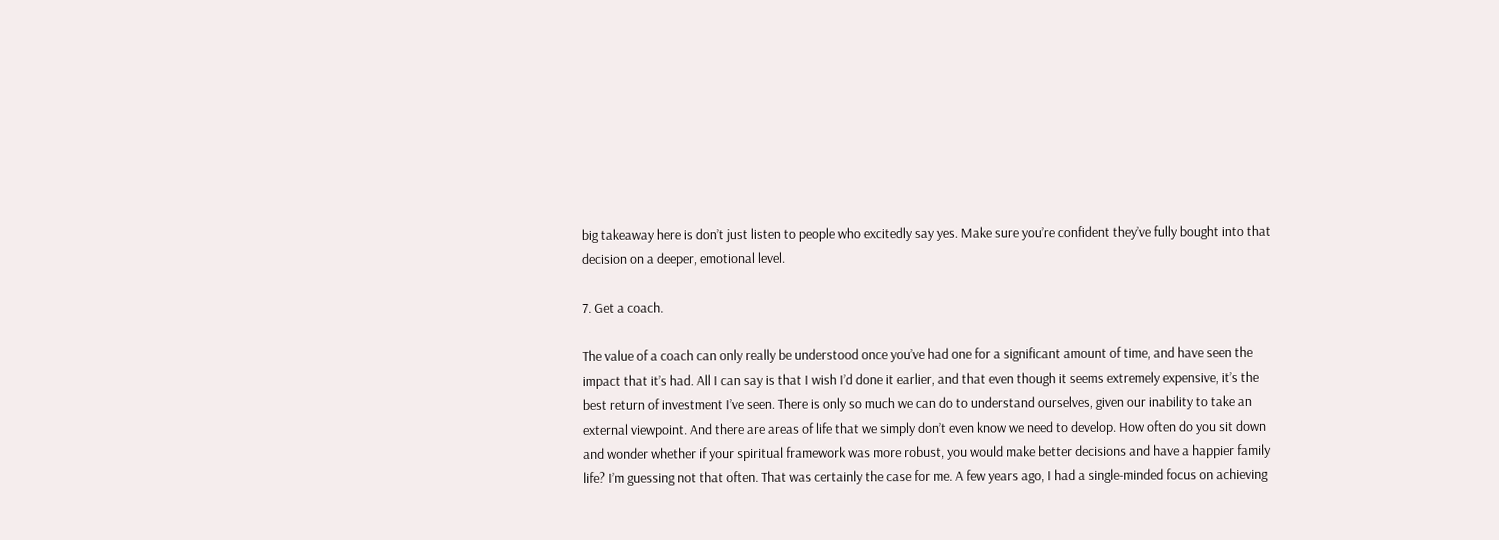big takeaway here is don’t just listen to people who excitedly say yes. Make sure you’re confident they’ve fully bought into that decision on a deeper, emotional level.

7. Get a coach.

The value of a coach can only really be understood once you’ve had one for a significant amount of time, and have seen the impact that it’s had. All I can say is that I wish I’d done it earlier, and that even though it seems extremely expensive, it’s the best return of investment I’ve seen. There is only so much we can do to understand ourselves, given our inability to take an external viewpoint. And there are areas of life that we simply don’t even know we need to develop. How often do you sit down and wonder whether if your spiritual framework was more robust, you would make better decisions and have a happier family life? I’m guessing not that often. That was certainly the case for me. A few years ago, I had a single-minded focus on achieving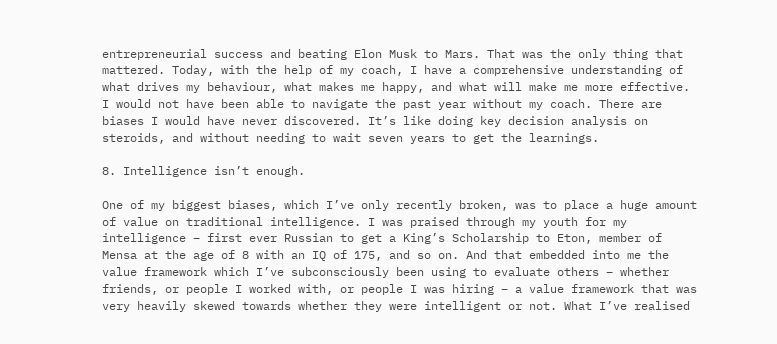entrepreneurial success and beating Elon Musk to Mars. That was the only thing that mattered. Today, with the help of my coach, I have a comprehensive understanding of what drives my behaviour, what makes me happy, and what will make me more effective. I would not have been able to navigate the past year without my coach. There are biases I would have never discovered. It’s like doing key decision analysis on steroids, and without needing to wait seven years to get the learnings.

8. Intelligence isn’t enough.

One of my biggest biases, which I’ve only recently broken, was to place a huge amount of value on traditional intelligence. I was praised through my youth for my intelligence – first ever Russian to get a King’s Scholarship to Eton, member of Mensa at the age of 8 with an IQ of 175, and so on. And that embedded into me the value framework which I’ve subconsciously been using to evaluate others – whether friends, or people I worked with, or people I was hiring – a value framework that was very heavily skewed towards whether they were intelligent or not. What I’ve realised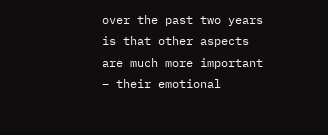over the past two years is that other aspects are much more important – their emotional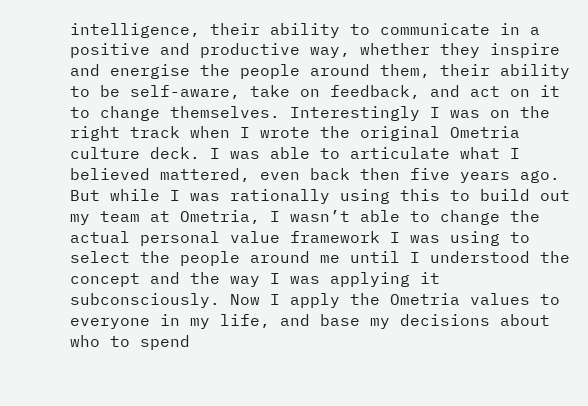intelligence, their ability to communicate in a positive and productive way, whether they inspire and energise the people around them, their ability to be self-aware, take on feedback, and act on it to change themselves. Interestingly I was on the right track when I wrote the original Ometria culture deck. I was able to articulate what I believed mattered, even back then five years ago. But while I was rationally using this to build out my team at Ometria, I wasn’t able to change the actual personal value framework I was using to select the people around me until I understood the concept and the way I was applying it subconsciously. Now I apply the Ometria values to everyone in my life, and base my decisions about who to spend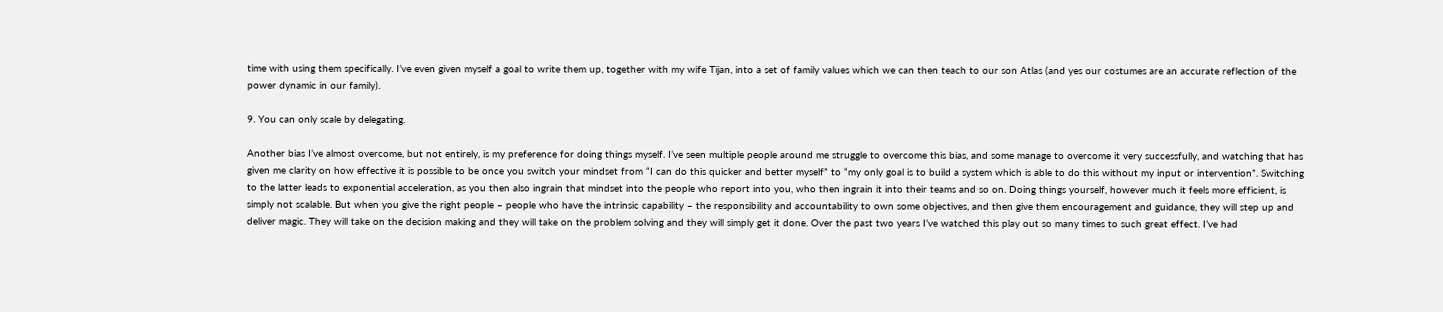time with using them specifically. I’ve even given myself a goal to write them up, together with my wife Tijan, into a set of family values which we can then teach to our son Atlas (and yes our costumes are an accurate reflection of the power dynamic in our family).

9. You can only scale by delegating.

Another bias I’ve almost overcome, but not entirely, is my preference for doing things myself. I’ve seen multiple people around me struggle to overcome this bias, and some manage to overcome it very successfully, and watching that has given me clarity on how effective it is possible to be once you switch your mindset from “I can do this quicker and better myself” to “my only goal is to build a system which is able to do this without my input or intervention”. Switching to the latter leads to exponential acceleration, as you then also ingrain that mindset into the people who report into you, who then ingrain it into their teams and so on. Doing things yourself, however much it feels more efficient, is simply not scalable. But when you give the right people – people who have the intrinsic capability – the responsibility and accountability to own some objectives, and then give them encouragement and guidance, they will step up and deliver magic. They will take on the decision making and they will take on the problem solving and they will simply get it done. Over the past two years I’ve watched this play out so many times to such great effect. I’ve had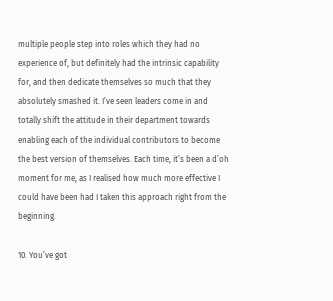multiple people step into roles which they had no experience of, but definitely had the intrinsic capability for, and then dedicate themselves so much that they absolutely smashed it. I’ve seen leaders come in and totally shift the attitude in their department towards enabling each of the individual contributors to become the best version of themselves. Each time, it’s been a d’oh moment for me, as I realised how much more effective I could have been had I taken this approach right from the beginning.

10. You’ve got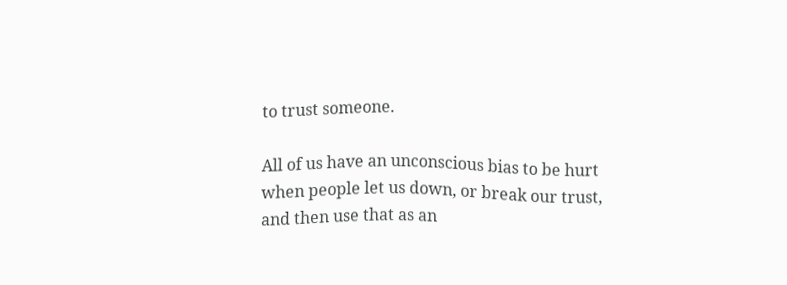to trust someone.

All of us have an unconscious bias to be hurt when people let us down, or break our trust, and then use that as an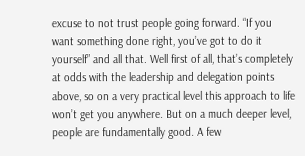excuse to not trust people going forward. “If you want something done right, you’ve got to do it yourself” and all that. Well first of all, that’s completely at odds with the leadership and delegation points above, so on a very practical level this approach to life won’t get you anywhere. But on a much deeper level, people are fundamentally good. A few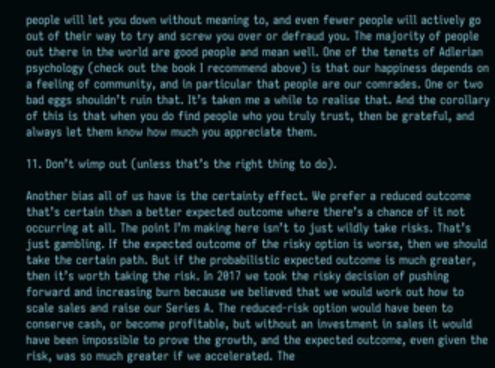people will let you down without meaning to, and even fewer people will actively go out of their way to try and screw you over or defraud you. The majority of people out there in the world are good people and mean well. One of the tenets of Adlerian psychology (check out the book I recommend above) is that our happiness depends on a feeling of community, and in particular that people are our comrades. One or two bad eggs shouldn’t ruin that. It’s taken me a while to realise that. And the corollary of this is that when you do find people who you truly trust, then be grateful, and always let them know how much you appreciate them.

11. Don’t wimp out (unless that’s the right thing to do).

Another bias all of us have is the certainty effect. We prefer a reduced outcome that’s certain than a better expected outcome where there’s a chance of it not occurring at all. The point I’m making here isn’t to just wildly take risks. That’s just gambling. If the expected outcome of the risky option is worse, then we should take the certain path. But if the probabilistic expected outcome is much greater, then it’s worth taking the risk. In 2017 we took the risky decision of pushing forward and increasing burn because we believed that we would work out how to scale sales and raise our Series A. The reduced-risk option would have been to conserve cash, or become profitable, but without an investment in sales it would have been impossible to prove the growth, and the expected outcome, even given the risk, was so much greater if we accelerated. The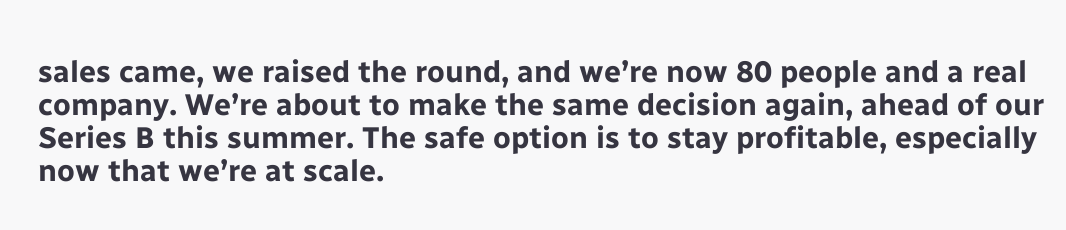sales came, we raised the round, and we’re now 80 people and a real company. We’re about to make the same decision again, ahead of our Series B this summer. The safe option is to stay profitable, especially now that we’re at scale.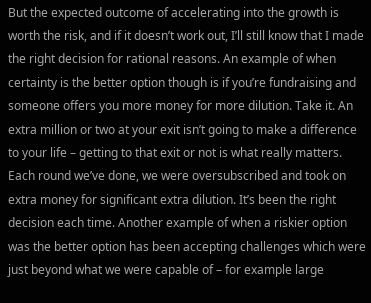But the expected outcome of accelerating into the growth is worth the risk, and if it doesn’t work out, I’ll still know that I made the right decision for rational reasons. An example of when certainty is the better option though is if you’re fundraising and someone offers you more money for more dilution. Take it. An extra million or two at your exit isn’t going to make a difference to your life – getting to that exit or not is what really matters. Each round we’ve done, we were oversubscribed and took on extra money for significant extra dilution. It’s been the right decision each time. Another example of when a riskier option was the better option has been accepting challenges which were just beyond what we were capable of – for example large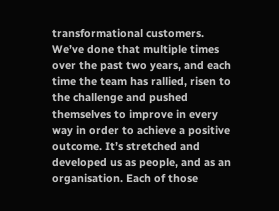transformational customers. We’ve done that multiple times over the past two years, and each time the team has rallied, risen to the challenge and pushed themselves to improve in every way in order to achieve a positive outcome. It’s stretched and developed us as people, and as an organisation. Each of those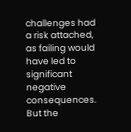challenges had a risk attached, as failing would have led to significant negative consequences. But the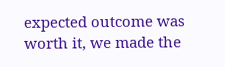expected outcome was worth it, we made the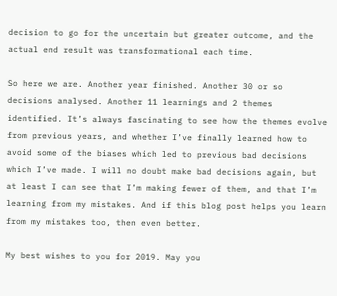decision to go for the uncertain but greater outcome, and the actual end result was transformational each time.

So here we are. Another year finished. Another 30 or so decisions analysed. Another 11 learnings and 2 themes identified. It’s always fascinating to see how the themes evolve from previous years, and whether I’ve finally learned how to avoid some of the biases which led to previous bad decisions which I’ve made. I will no doubt make bad decisions again, but at least I can see that I’m making fewer of them, and that I’m learning from my mistakes. And if this blog post helps you learn from my mistakes too, then even better.

My best wishes to you for 2019. May you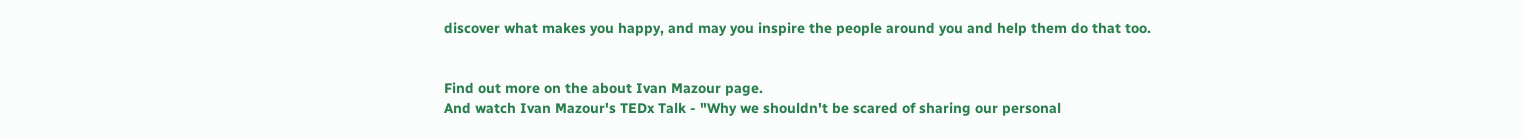discover what makes you happy, and may you inspire the people around you and help them do that too.


Find out more on the about Ivan Mazour page.
And watch Ivan Mazour's TEDx Talk - "Why we shouldn't be scared of sharing our personal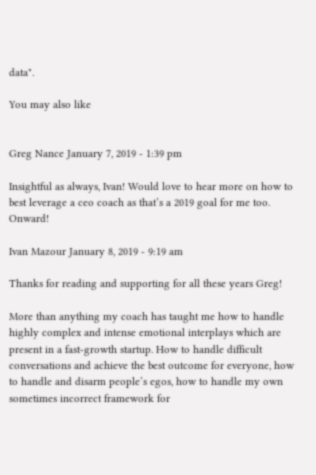data".

You may also like


Greg Nance January 7, 2019 - 1:39 pm

Insightful as always, Ivan! Would love to hear more on how to best leverage a ceo coach as that’s a 2019 goal for me too. Onward!

Ivan Mazour January 8, 2019 - 9:19 am

Thanks for reading and supporting for all these years Greg!

More than anything my coach has taught me how to handle highly complex and intense emotional interplays which are present in a fast-growth startup. How to handle difficult conversations and achieve the best outcome for everyone, how to handle and disarm people’s egos, how to handle my own sometimes incorrect framework for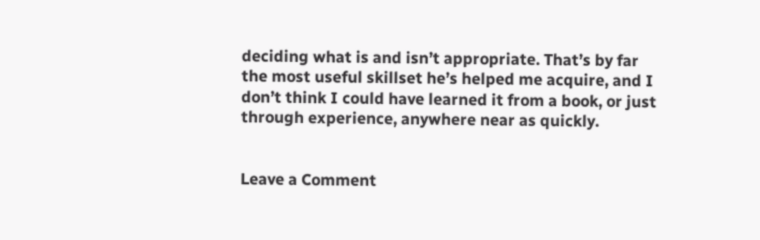deciding what is and isn’t appropriate. That’s by far the most useful skillset he’s helped me acquire, and I don’t think I could have learned it from a book, or just through experience, anywhere near as quickly.


Leave a Comment